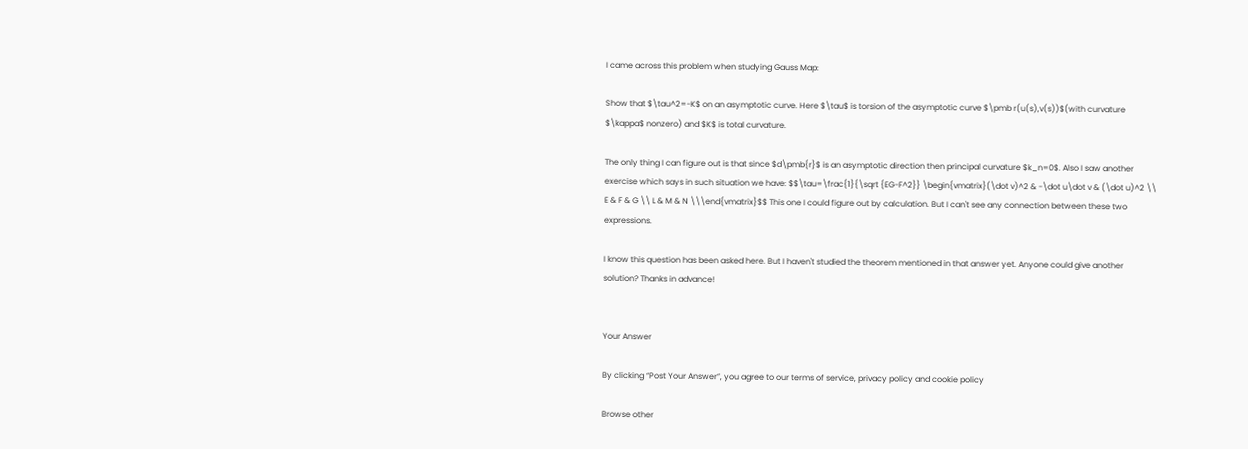I came across this problem when studying Gauss Map:

Show that $\tau^2=-K$ on an asymptotic curve. Here $\tau$ is torsion of the asymptotic curve $\pmb r(u(s),v(s))$(with curvature $\kappa$ nonzero) and $K$ is total curvature.

The only thing I can figure out is that since $d\pmb{r}$ is an asymptotic direction then principal curvature $k_n=0$. Also I saw another exercise which says in such situation we have: $$\tau=\frac{1}{\sqrt {EG-F^2}} \begin{vmatrix}(\dot v)^2 & -\dot u\dot v & (\dot u)^2 \\ E & F & G \\ L & M & N \\\end{vmatrix}$$ This one I could figure out by calculation. But I can't see any connection between these two expressions.

I know this question has been asked here. But I haven't studied the theorem mentioned in that answer yet. Anyone could give another solution? Thanks in advance!


Your Answer

By clicking “Post Your Answer”, you agree to our terms of service, privacy policy and cookie policy

Browse other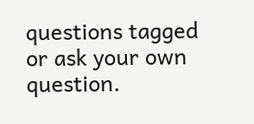questions tagged or ask your own question.